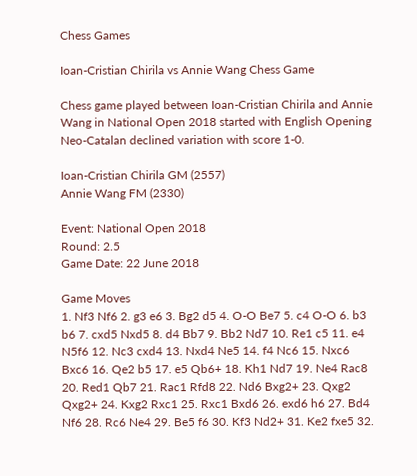Chess Games

Ioan-Cristian Chirila vs Annie Wang Chess Game

Chess game played between Ioan-Cristian Chirila and Annie Wang in National Open 2018 started with English Opening Neo-Catalan declined variation with score 1-0.

Ioan-Cristian Chirila GM (2557)
Annie Wang FM (2330)

Event: National Open 2018
Round: 2.5
Game Date: 22 June 2018

Game Moves
1. Nf3 Nf6 2. g3 e6 3. Bg2 d5 4. O-O Be7 5. c4 O-O 6. b3 b6 7. cxd5 Nxd5 8. d4 Bb7 9. Bb2 Nd7 10. Re1 c5 11. e4 N5f6 12. Nc3 cxd4 13. Nxd4 Ne5 14. f4 Nc6 15. Nxc6 Bxc6 16. Qe2 b5 17. e5 Qb6+ 18. Kh1 Nd7 19. Ne4 Rac8 20. Red1 Qb7 21. Rac1 Rfd8 22. Nd6 Bxg2+ 23. Qxg2 Qxg2+ 24. Kxg2 Rxc1 25. Rxc1 Bxd6 26. exd6 h6 27. Bd4 Nf6 28. Rc6 Ne4 29. Be5 f6 30. Kf3 Nd2+ 31. Ke2 fxe5 32.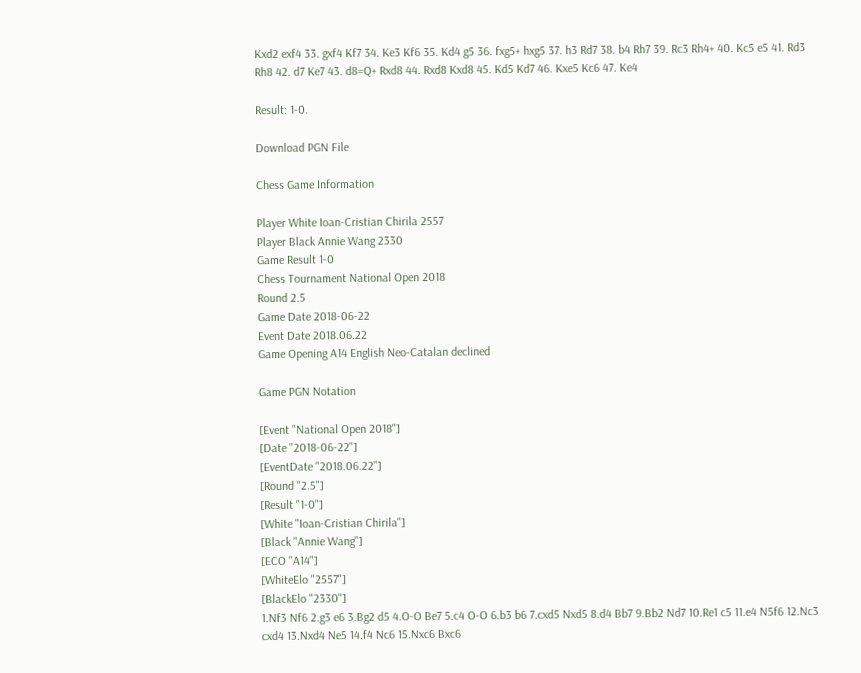Kxd2 exf4 33. gxf4 Kf7 34. Ke3 Kf6 35. Kd4 g5 36. fxg5+ hxg5 37. h3 Rd7 38. b4 Rh7 39. Rc3 Rh4+ 40. Kc5 e5 41. Rd3 Rh8 42. d7 Ke7 43. d8=Q+ Rxd8 44. Rxd8 Kxd8 45. Kd5 Kd7 46. Kxe5 Kc6 47. Ke4

Result: 1-0.

Download PGN File

Chess Game Information

Player White Ioan-Cristian Chirila 2557
Player Black Annie Wang 2330
Game Result 1-0
Chess Tournament National Open 2018
Round 2.5
Game Date 2018-06-22
Event Date 2018.06.22
Game Opening A14 English Neo-Catalan declined

Game PGN Notation

[Event "National Open 2018"]
[Date "2018-06-22"]
[EventDate "2018.06.22"]
[Round "2.5"]
[Result "1-0"]
[White "Ioan-Cristian Chirila"]
[Black "Annie Wang"]
[ECO "A14"]
[WhiteElo "2557"]
[BlackElo "2330"]
1.Nf3 Nf6 2.g3 e6 3.Bg2 d5 4.O-O Be7 5.c4 O-O 6.b3 b6 7.cxd5 Nxd5 8.d4 Bb7 9.Bb2 Nd7 10.Re1 c5 11.e4 N5f6 12.Nc3 cxd4 13.Nxd4 Ne5 14.f4 Nc6 15.Nxc6 Bxc6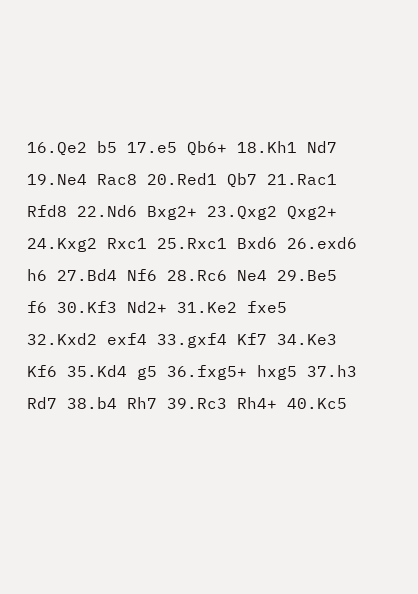16.Qe2 b5 17.e5 Qb6+ 18.Kh1 Nd7 19.Ne4 Rac8 20.Red1 Qb7 21.Rac1 Rfd8 22.Nd6 Bxg2+ 23.Qxg2 Qxg2+ 24.Kxg2 Rxc1 25.Rxc1 Bxd6 26.exd6 h6 27.Bd4 Nf6 28.Rc6 Ne4 29.Be5 f6 30.Kf3 Nd2+ 31.Ke2 fxe5 32.Kxd2 exf4 33.gxf4 Kf7 34.Ke3 Kf6 35.Kd4 g5 36.fxg5+ hxg5 37.h3 Rd7 38.b4 Rh7 39.Rc3 Rh4+ 40.Kc5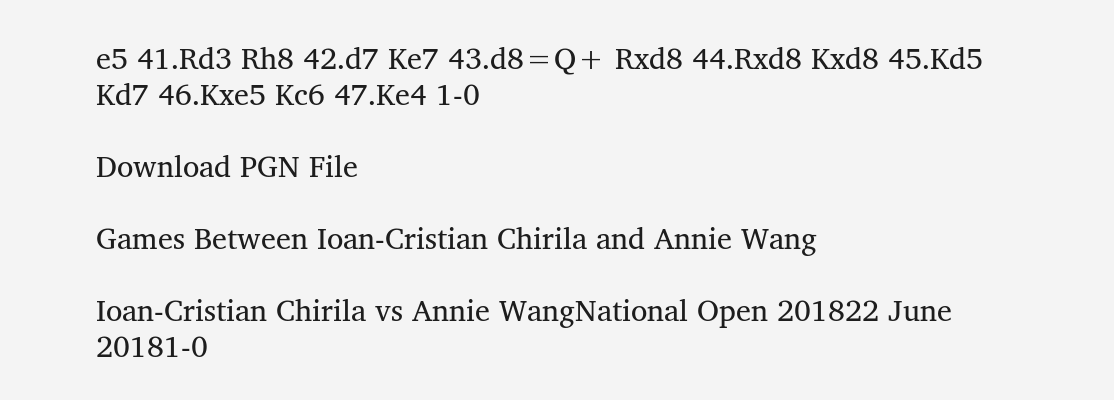e5 41.Rd3 Rh8 42.d7 Ke7 43.d8=Q+ Rxd8 44.Rxd8 Kxd8 45.Kd5 Kd7 46.Kxe5 Kc6 47.Ke4 1-0

Download PGN File

Games Between Ioan-Cristian Chirila and Annie Wang

Ioan-Cristian Chirila vs Annie WangNational Open 201822 June 20181-0